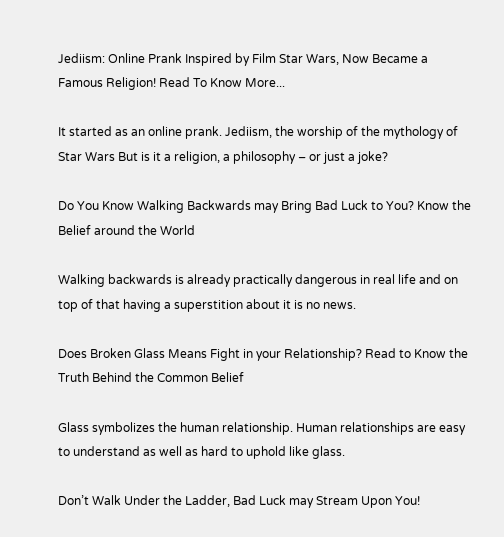Jediism: Online Prank Inspired by Film Star Wars, Now Became a Famous Religion! Read To Know More...

It started as an online prank. Jediism, the worship of the mythology of Star Wars But is it a religion, a philosophy – or just a joke?

Do You Know Walking Backwards may Bring Bad Luck to You? Know the Belief around the World

Walking backwards is already practically dangerous in real life and on top of that having a superstition about it is no news.

Does Broken Glass Means Fight in your Relationship? Read to Know the Truth Behind the Common Belief

Glass symbolizes the human relationship. Human relationships are easy to understand as well as hard to uphold like glass.

Don’t Walk Under the Ladder, Bad Luck may Stream Upon You!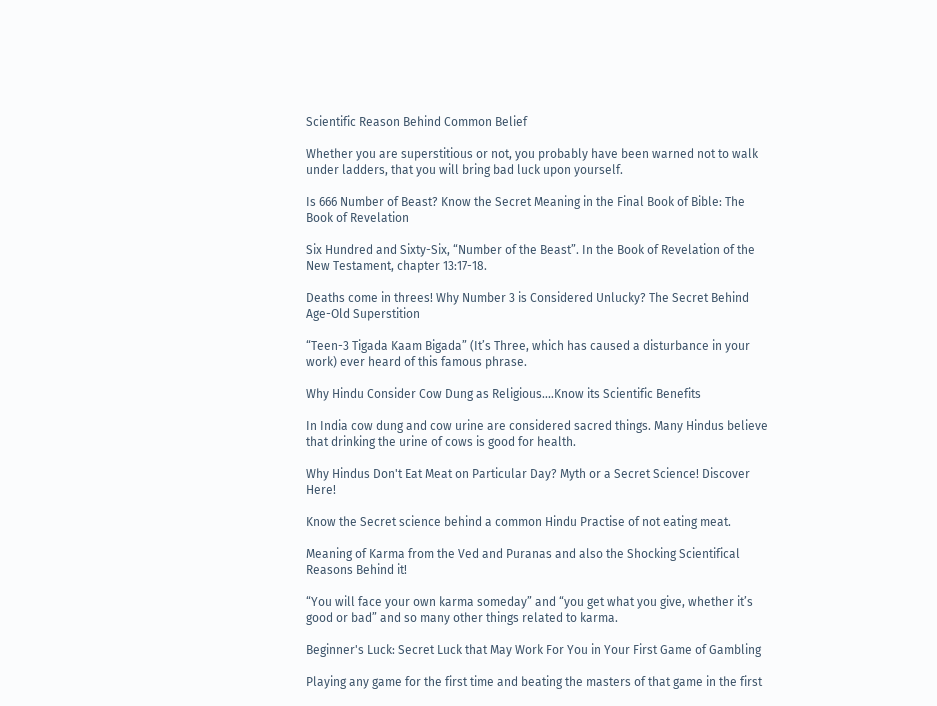Scientific Reason Behind Common Belief

Whether you are superstitious or not, you probably have been warned not to walk under ladders, that you will bring bad luck upon yourself.

Is 666 Number of Beast? Know the Secret Meaning in the Final Book of Bible: The Book of Revelation

Six Hundred and Sixty-Six, “Number of the Beast”. In the Book of Revelation of the New Testament, chapter 13:17-18.

Deaths come in threes! Why Number 3 is Considered Unlucky? The Secret Behind Age-Old Superstition

“Teen-3 Tigada Kaam Bigada” (It’s Three, which has caused a disturbance in your work) ever heard of this famous phrase.

Why Hindu Consider Cow Dung as Religious....Know its Scientific Benefits

In India cow dung and cow urine are considered sacred things. Many Hindus believe that drinking the urine of cows is good for health.

Why Hindus Don't Eat Meat on Particular Day? Myth or a Secret Science! Discover Here!

Know the Secret science behind a common Hindu Practise of not eating meat.

Meaning of Karma from the Ved and Puranas and also the Shocking Scientifical Reasons Behind it!

“You will face your own karma someday” and “you get what you give, whether it’s good or bad” and so many other things related to karma.

Beginner's Luck: Secret Luck that May Work For You in Your First Game of Gambling

Playing any game for the first time and beating the masters of that game in the first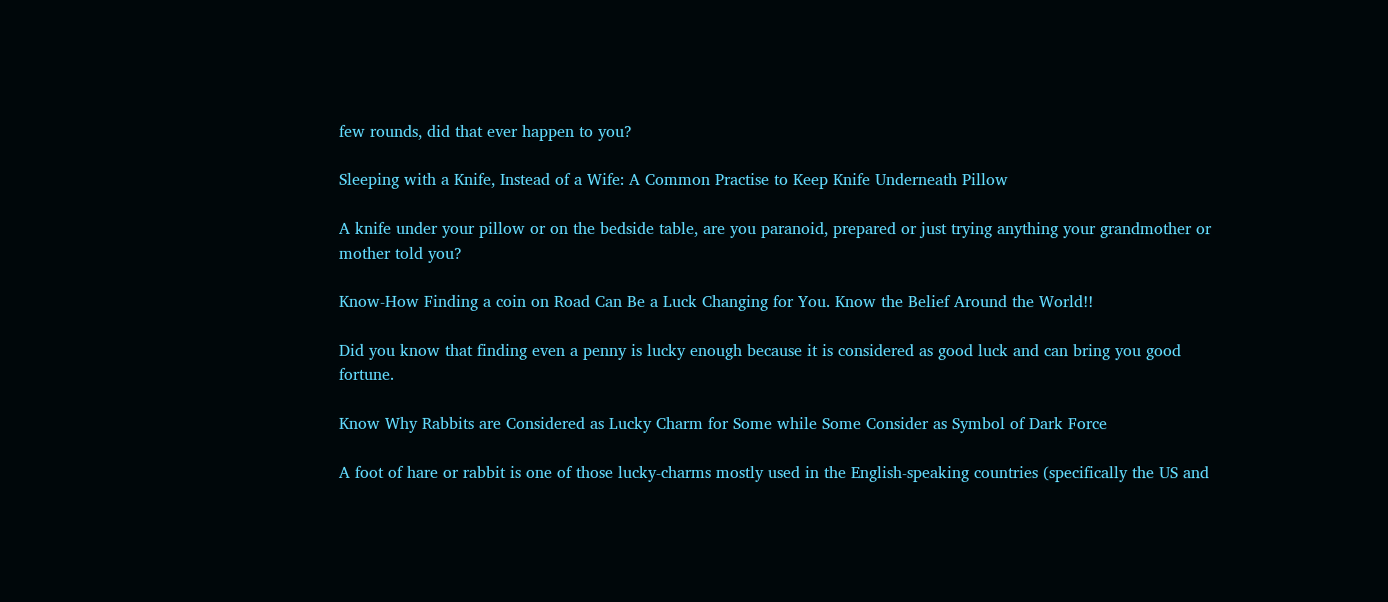few rounds, did that ever happen to you?

Sleeping with a Knife, Instead of a Wife: A Common Practise to Keep Knife Underneath Pillow

A knife under your pillow or on the bedside table, are you paranoid, prepared or just trying anything your grandmother or mother told you?

Know-How Finding a coin on Road Can Be a Luck Changing for You. Know the Belief Around the World!!

Did you know that finding even a penny is lucky enough because it is considered as good luck and can bring you good fortune.

Know Why Rabbits are Considered as Lucky Charm for Some while Some Consider as Symbol of Dark Force

A foot of hare or rabbit is one of those lucky-charms mostly used in the English-speaking countries (specifically the US and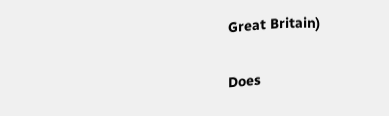Great Britain)

Does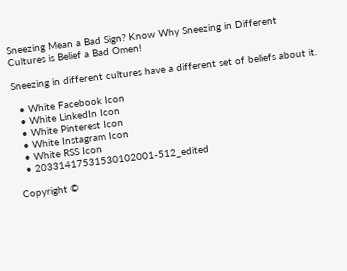Sneezing Mean a Bad Sign? Know Why Sneezing in Different Cultures is Belief a Bad Omen!

Sneezing in different cultures have a different set of beliefs about it.

  • White Facebook Icon
  • White LinkedIn Icon
  • White Pinterest Icon
  • White Instagram Icon
  • White RSS Icon
  • 20331417531530102001-512_edited

Copyright ©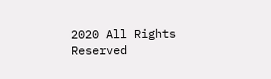2020 All Rights Reserved